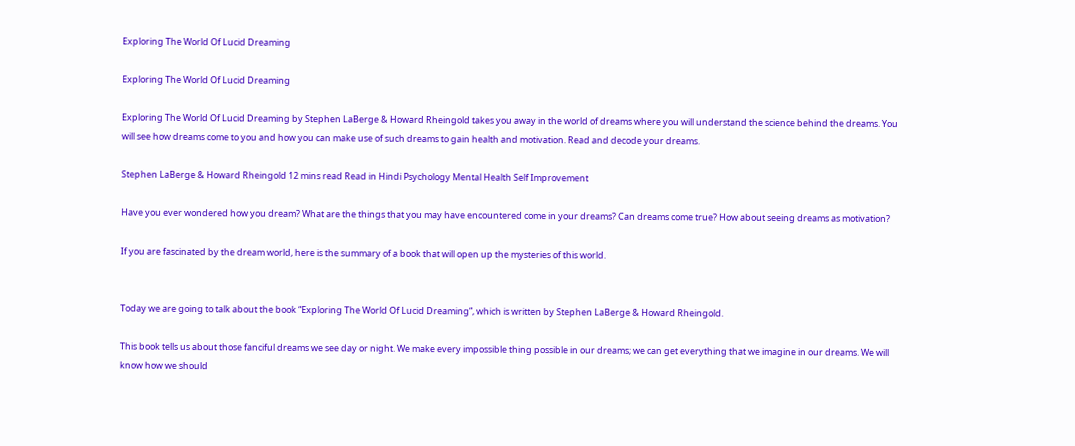Exploring The World Of Lucid Dreaming

Exploring The World Of Lucid Dreaming

Exploring The World Of Lucid Dreaming by Stephen LaBerge & Howard Rheingold takes you away in the world of dreams where you will understand the science behind the dreams. You will see how dreams come to you and how you can make use of such dreams to gain health and motivation. Read and decode your dreams.

Stephen LaBerge & Howard Rheingold 12 mins read Read in Hindi Psychology Mental Health Self Improvement

Have you ever wondered how you dream? What are the things that you may have encountered come in your dreams? Can dreams come true? How about seeing dreams as motivation?

If you are fascinated by the dream world, here is the summary of a book that will open up the mysteries of this world.


Today we are going to talk about the book “Exploring The World Of Lucid Dreaming”, which is written by Stephen LaBerge & Howard Rheingold.

This book tells us about those fanciful dreams we see day or night. We make every impossible thing possible in our dreams; we can get everything that we imagine in our dreams. We will know how we should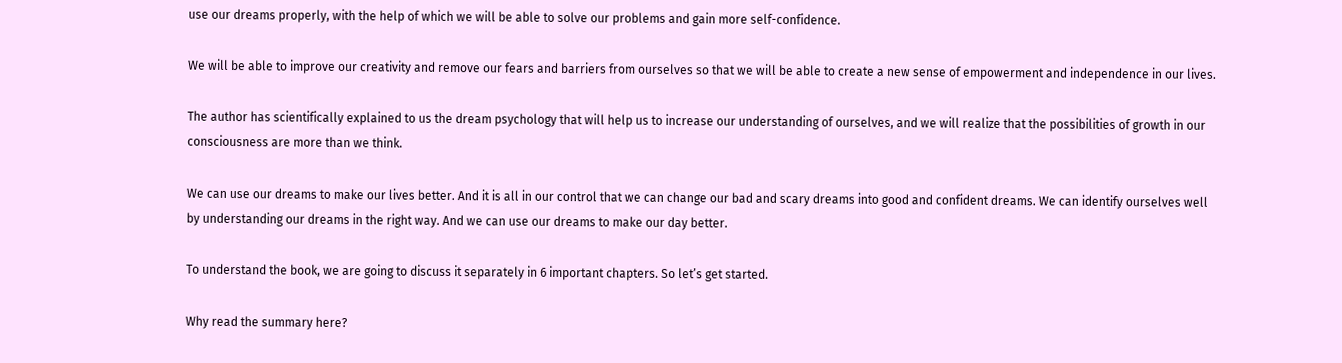use our dreams properly, with the help of which we will be able to solve our problems and gain more self-confidence.

We will be able to improve our creativity and remove our fears and barriers from ourselves so that we will be able to create a new sense of empowerment and independence in our lives.

The author has scientifically explained to us the dream psychology that will help us to increase our understanding of ourselves, and we will realize that the possibilities of growth in our consciousness are more than we think.

We can use our dreams to make our lives better. And it is all in our control that we can change our bad and scary dreams into good and confident dreams. We can identify ourselves well by understanding our dreams in the right way. And we can use our dreams to make our day better.

To understand the book, we are going to discuss it separately in 6 important chapters. So let’s get started.

Why read the summary here?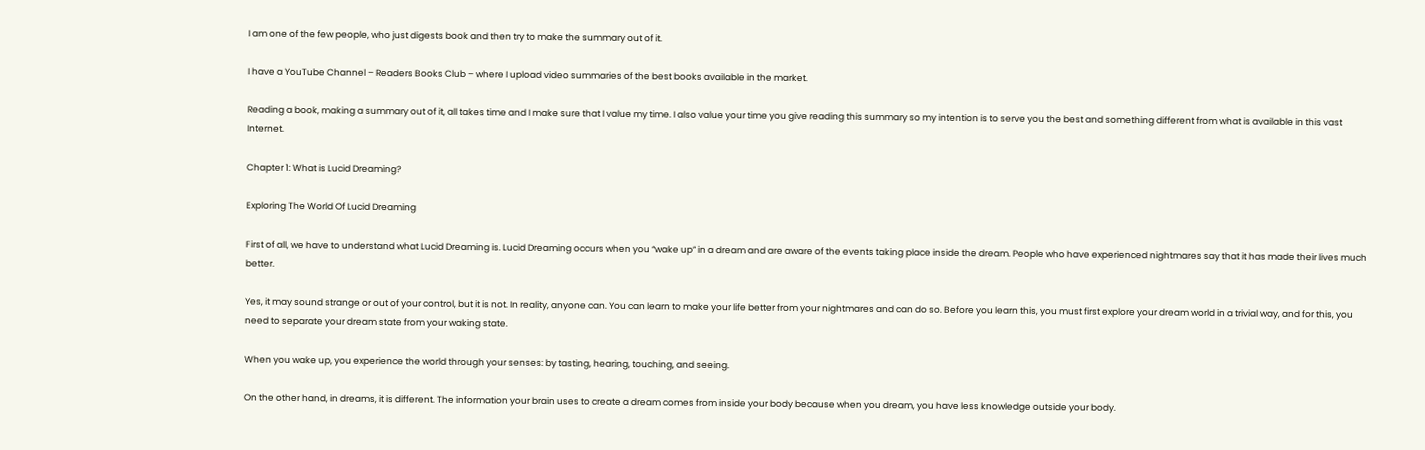I am one of the few people, who just digests book and then try to make the summary out of it.

I have a YouTube Channel – Readers Books Club – where I upload video summaries of the best books available in the market.

Reading a book, making a summary out of it, all takes time and I make sure that I value my time. I also value your time you give reading this summary so my intention is to serve you the best and something different from what is available in this vast Internet.

Chapter 1: What is Lucid Dreaming?

Exploring The World Of Lucid Dreaming

First of all, we have to understand what Lucid Dreaming is. Lucid Dreaming occurs when you “wake up” in a dream and are aware of the events taking place inside the dream. People who have experienced nightmares say that it has made their lives much better.

Yes, it may sound strange or out of your control, but it is not. In reality, anyone can. You can learn to make your life better from your nightmares and can do so. Before you learn this, you must first explore your dream world in a trivial way, and for this, you need to separate your dream state from your waking state.

When you wake up, you experience the world through your senses: by tasting, hearing, touching, and seeing.

On the other hand, in dreams, it is different. The information your brain uses to create a dream comes from inside your body because when you dream, you have less knowledge outside your body.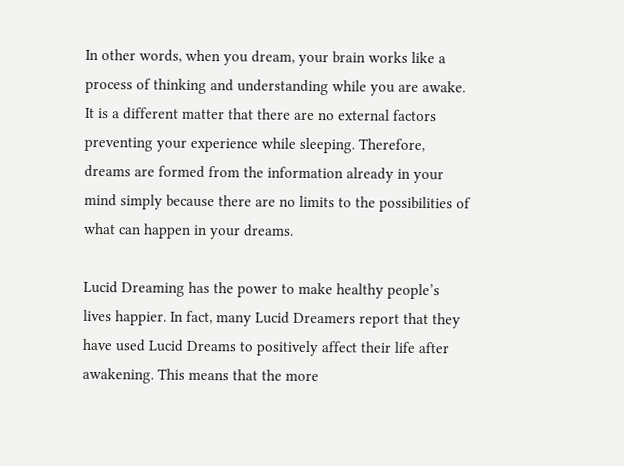In other words, when you dream, your brain works like a process of thinking and understanding while you are awake. It is a different matter that there are no external factors preventing your experience while sleeping. Therefore, dreams are formed from the information already in your mind simply because there are no limits to the possibilities of what can happen in your dreams.

Lucid Dreaming has the power to make healthy people’s lives happier. In fact, many Lucid Dreamers report that they have used Lucid Dreams to positively affect their life after awakening. This means that the more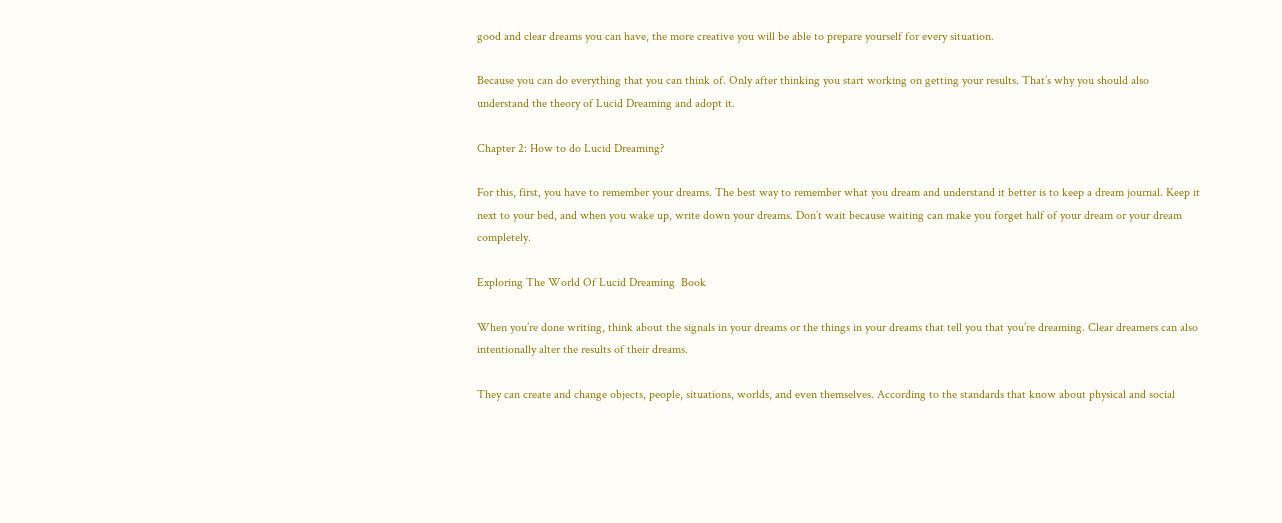good and clear dreams you can have, the more creative you will be able to prepare yourself for every situation.

Because you can do everything that you can think of. Only after thinking you start working on getting your results. That’s why you should also understand the theory of Lucid Dreaming and adopt it.

Chapter 2: How to do Lucid Dreaming?

For this, first, you have to remember your dreams. The best way to remember what you dream and understand it better is to keep a dream journal. Keep it next to your bed, and when you wake up, write down your dreams. Don’t wait because waiting can make you forget half of your dream or your dream completely.

Exploring The World Of Lucid Dreaming  Book

When you’re done writing, think about the signals in your dreams or the things in your dreams that tell you that you’re dreaming. Clear dreamers can also intentionally alter the results of their dreams.

They can create and change objects, people, situations, worlds, and even themselves. According to the standards that know about physical and social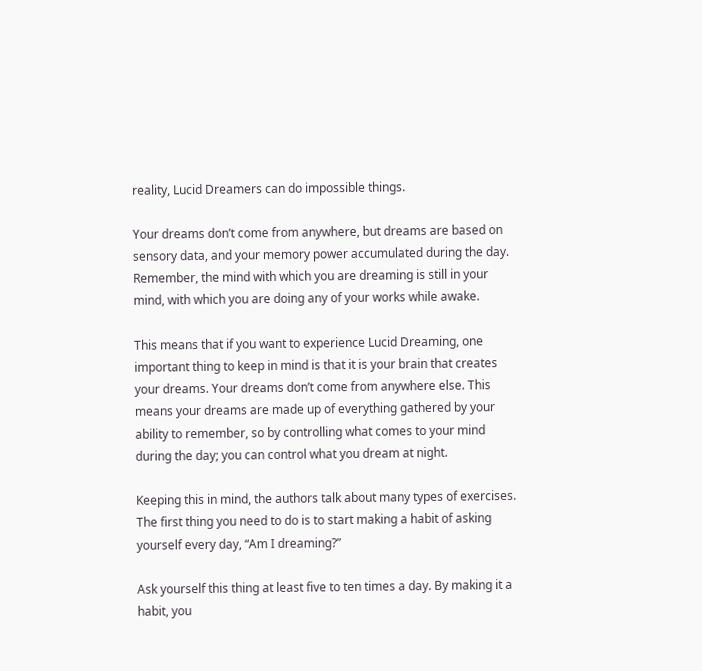reality, Lucid Dreamers can do impossible things.

Your dreams don’t come from anywhere, but dreams are based on sensory data, and your memory power accumulated during the day. Remember, the mind with which you are dreaming is still in your mind, with which you are doing any of your works while awake.

This means that if you want to experience Lucid Dreaming, one important thing to keep in mind is that it is your brain that creates your dreams. Your dreams don’t come from anywhere else. This means your dreams are made up of everything gathered by your ability to remember, so by controlling what comes to your mind during the day; you can control what you dream at night.

Keeping this in mind, the authors talk about many types of exercises. The first thing you need to do is to start making a habit of asking yourself every day, “Am I dreaming?”

Ask yourself this thing at least five to ten times a day. By making it a habit, you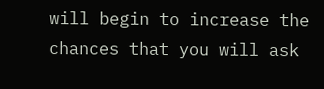will begin to increase the chances that you will ask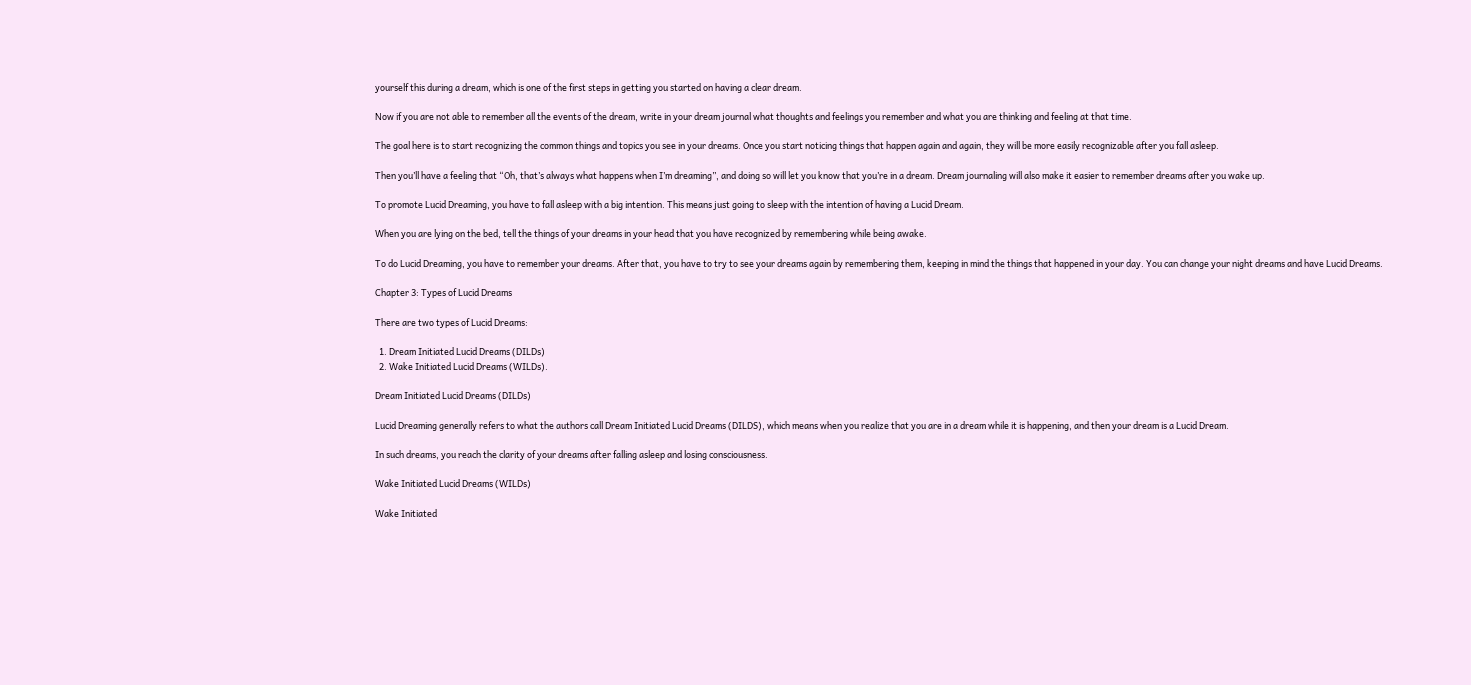yourself this during a dream, which is one of the first steps in getting you started on having a clear dream.

Now if you are not able to remember all the events of the dream, write in your dream journal what thoughts and feelings you remember and what you are thinking and feeling at that time.

The goal here is to start recognizing the common things and topics you see in your dreams. Once you start noticing things that happen again and again, they will be more easily recognizable after you fall asleep.

Then you’ll have a feeling that “Oh, that’s always what happens when I’m dreaming”, and doing so will let you know that you’re in a dream. Dream journaling will also make it easier to remember dreams after you wake up.

To promote Lucid Dreaming, you have to fall asleep with a big intention. This means just going to sleep with the intention of having a Lucid Dream.

When you are lying on the bed, tell the things of your dreams in your head that you have recognized by remembering while being awake.

To do Lucid Dreaming, you have to remember your dreams. After that, you have to try to see your dreams again by remembering them, keeping in mind the things that happened in your day. You can change your night dreams and have Lucid Dreams.

Chapter 3: Types of Lucid Dreams

There are two types of Lucid Dreams:

  1. Dream Initiated Lucid Dreams (DILDs)
  2. Wake Initiated Lucid Dreams (WILDs).

Dream Initiated Lucid Dreams (DILDs)

Lucid Dreaming generally refers to what the authors call Dream Initiated Lucid Dreams (DILDS), which means when you realize that you are in a dream while it is happening, and then your dream is a Lucid Dream.

In such dreams, you reach the clarity of your dreams after falling asleep and losing consciousness.

Wake Initiated Lucid Dreams (WILDs)

Wake Initiated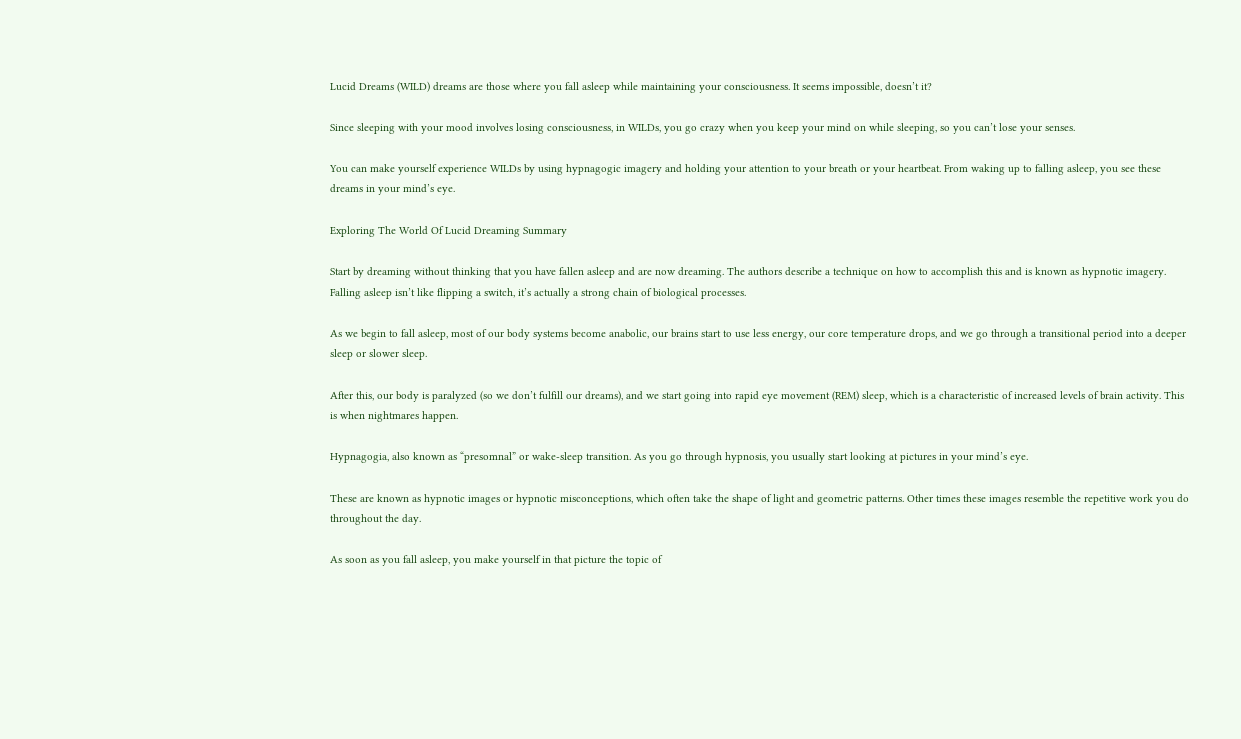Lucid Dreams (WILD) dreams are those where you fall asleep while maintaining your consciousness. It seems impossible, doesn’t it?

Since sleeping with your mood involves losing consciousness, in WILDs, you go crazy when you keep your mind on while sleeping, so you can’t lose your senses.

You can make yourself experience WILDs by using hypnagogic imagery and holding your attention to your breath or your heartbeat. From waking up to falling asleep, you see these dreams in your mind’s eye.

Exploring The World Of Lucid Dreaming Summary

Start by dreaming without thinking that you have fallen asleep and are now dreaming. The authors describe a technique on how to accomplish this and is known as hypnotic imagery. Falling asleep isn’t like flipping a switch, it’s actually a strong chain of biological processes.

As we begin to fall asleep, most of our body systems become anabolic, our brains start to use less energy, our core temperature drops, and we go through a transitional period into a deeper sleep or slower sleep.

After this, our body is paralyzed (so we don’t fulfill our dreams), and we start going into rapid eye movement (REM) sleep, which is a characteristic of increased levels of brain activity. This is when nightmares happen.

Hypnagogia, also known as “presomnal” or wake-sleep transition. As you go through hypnosis, you usually start looking at pictures in your mind’s eye.

These are known as hypnotic images or hypnotic misconceptions, which often take the shape of light and geometric patterns. Other times these images resemble the repetitive work you do throughout the day.

As soon as you fall asleep, you make yourself in that picture the topic of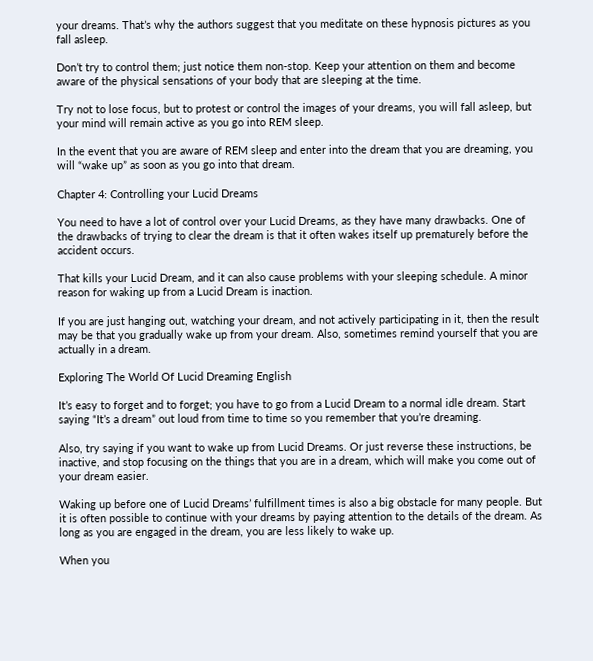your dreams. That’s why the authors suggest that you meditate on these hypnosis pictures as you fall asleep.

Don’t try to control them; just notice them non-stop. Keep your attention on them and become aware of the physical sensations of your body that are sleeping at the time.

Try not to lose focus, but to protest or control the images of your dreams, you will fall asleep, but your mind will remain active as you go into REM sleep.

In the event that you are aware of REM sleep and enter into the dream that you are dreaming, you will “wake up” as soon as you go into that dream.

Chapter 4: Controlling your Lucid Dreams

You need to have a lot of control over your Lucid Dreams, as they have many drawbacks. One of the drawbacks of trying to clear the dream is that it often wakes itself up prematurely before the accident occurs.

That kills your Lucid Dream, and it can also cause problems with your sleeping schedule. A minor reason for waking up from a Lucid Dream is inaction.

If you are just hanging out, watching your dream, and not actively participating in it, then the result may be that you gradually wake up from your dream. Also, sometimes remind yourself that you are actually in a dream.

Exploring The World Of Lucid Dreaming English

It’s easy to forget and to forget; you have to go from a Lucid Dream to a normal idle dream. Start saying “It’s a dream” out loud from time to time so you remember that you’re dreaming.

Also, try saying if you want to wake up from Lucid Dreams. Or just reverse these instructions, be inactive, and stop focusing on the things that you are in a dream, which will make you come out of your dream easier.

Waking up before one of Lucid Dreams’ fulfillment times is also a big obstacle for many people. But it is often possible to continue with your dreams by paying attention to the details of the dream. As long as you are engaged in the dream, you are less likely to wake up.

When you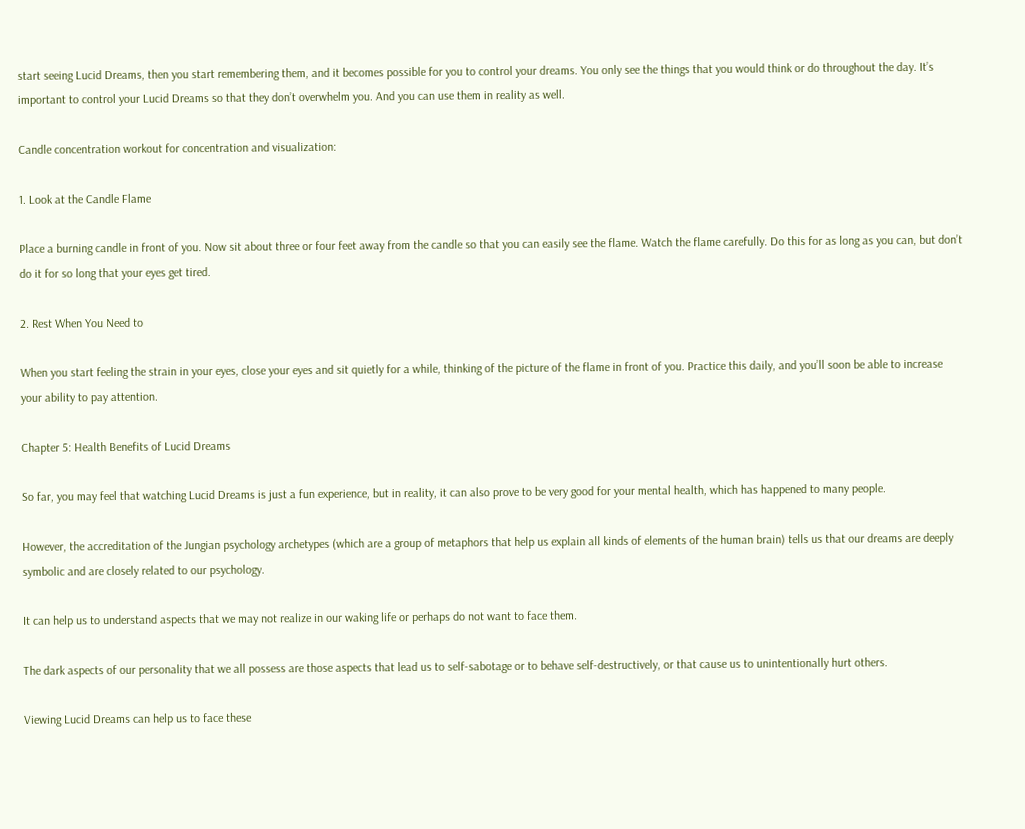start seeing Lucid Dreams, then you start remembering them, and it becomes possible for you to control your dreams. You only see the things that you would think or do throughout the day. It’s important to control your Lucid Dreams so that they don’t overwhelm you. And you can use them in reality as well.

Candle concentration workout for concentration and visualization:

1. Look at the Candle Flame

Place a burning candle in front of you. Now sit about three or four feet away from the candle so that you can easily see the flame. Watch the flame carefully. Do this for as long as you can, but don’t do it for so long that your eyes get tired.

2. Rest When You Need to

When you start feeling the strain in your eyes, close your eyes and sit quietly for a while, thinking of the picture of the flame in front of you. Practice this daily, and you’ll soon be able to increase your ability to pay attention.

Chapter 5: Health Benefits of Lucid Dreams

So far, you may feel that watching Lucid Dreams is just a fun experience, but in reality, it can also prove to be very good for your mental health, which has happened to many people.

However, the accreditation of the Jungian psychology archetypes (which are a group of metaphors that help us explain all kinds of elements of the human brain) tells us that our dreams are deeply symbolic and are closely related to our psychology.

It can help us to understand aspects that we may not realize in our waking life or perhaps do not want to face them.

The dark aspects of our personality that we all possess are those aspects that lead us to self-sabotage or to behave self-destructively, or that cause us to unintentionally hurt others.

Viewing Lucid Dreams can help us to face these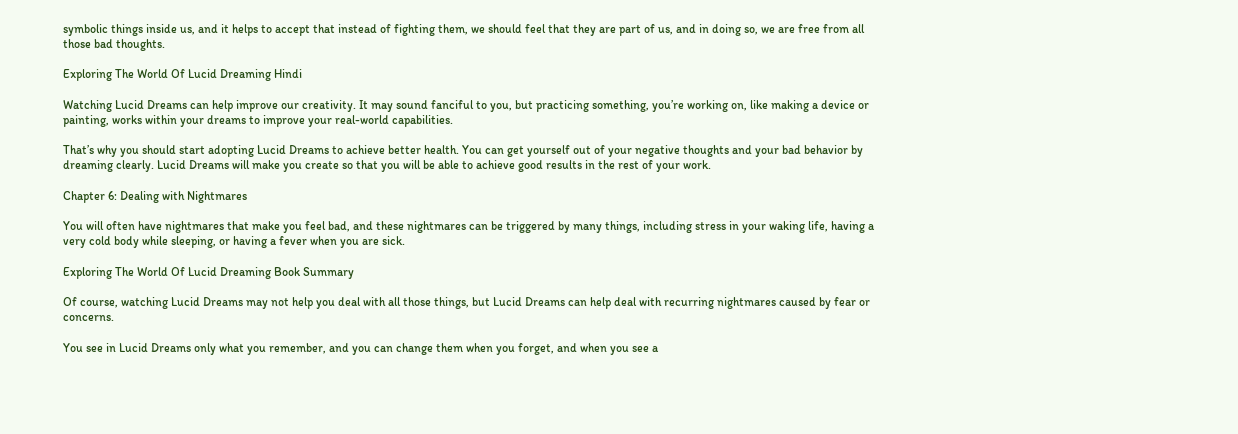symbolic things inside us, and it helps to accept that instead of fighting them, we should feel that they are part of us, and in doing so, we are free from all those bad thoughts.

Exploring The World Of Lucid Dreaming Hindi

Watching Lucid Dreams can help improve our creativity. It may sound fanciful to you, but practicing something, you’re working on, like making a device or painting, works within your dreams to improve your real-world capabilities.

That’s why you should start adopting Lucid Dreams to achieve better health. You can get yourself out of your negative thoughts and your bad behavior by dreaming clearly. Lucid Dreams will make you create so that you will be able to achieve good results in the rest of your work.

Chapter 6: Dealing with Nightmares

You will often have nightmares that make you feel bad, and these nightmares can be triggered by many things, including stress in your waking life, having a very cold body while sleeping, or having a fever when you are sick.

Exploring The World Of Lucid Dreaming Book Summary

Of course, watching Lucid Dreams may not help you deal with all those things, but Lucid Dreams can help deal with recurring nightmares caused by fear or concerns.

You see in Lucid Dreams only what you remember, and you can change them when you forget, and when you see a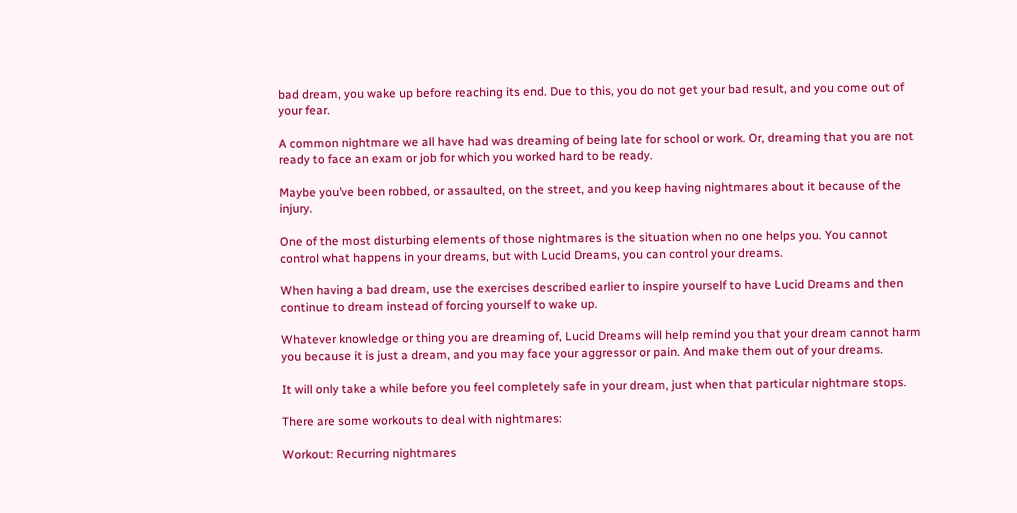bad dream, you wake up before reaching its end. Due to this, you do not get your bad result, and you come out of your fear.

A common nightmare we all have had was dreaming of being late for school or work. Or, dreaming that you are not ready to face an exam or job for which you worked hard to be ready.

Maybe you’ve been robbed, or assaulted, on the street, and you keep having nightmares about it because of the injury.

One of the most disturbing elements of those nightmares is the situation when no one helps you. You cannot control what happens in your dreams, but with Lucid Dreams, you can control your dreams.

When having a bad dream, use the exercises described earlier to inspire yourself to have Lucid Dreams and then continue to dream instead of forcing yourself to wake up.

Whatever knowledge or thing you are dreaming of, Lucid Dreams will help remind you that your dream cannot harm you because it is just a dream, and you may face your aggressor or pain. And make them out of your dreams.

It will only take a while before you feel completely safe in your dream, just when that particular nightmare stops.

There are some workouts to deal with nightmares:

Workout: Recurring nightmares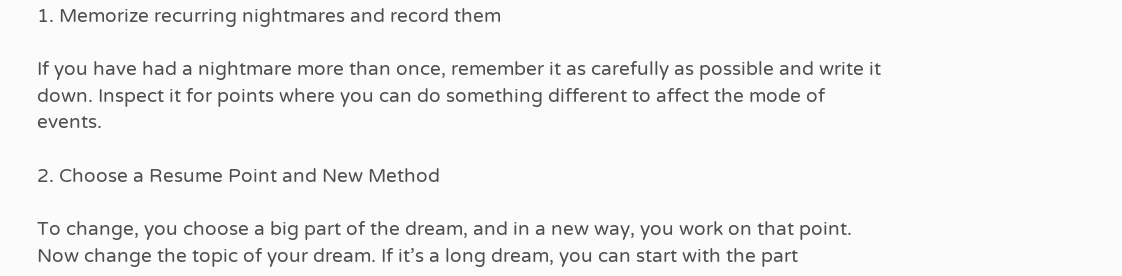1. Memorize recurring nightmares and record them

If you have had a nightmare more than once, remember it as carefully as possible and write it down. Inspect it for points where you can do something different to affect the mode of events.

2. Choose a Resume Point and New Method

To change, you choose a big part of the dream, and in a new way, you work on that point. Now change the topic of your dream. If it’s a long dream, you can start with the part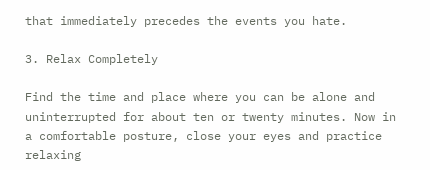that immediately precedes the events you hate.

3. Relax Completely

Find the time and place where you can be alone and uninterrupted for about ten or twenty minutes. Now in a comfortable posture, close your eyes and practice relaxing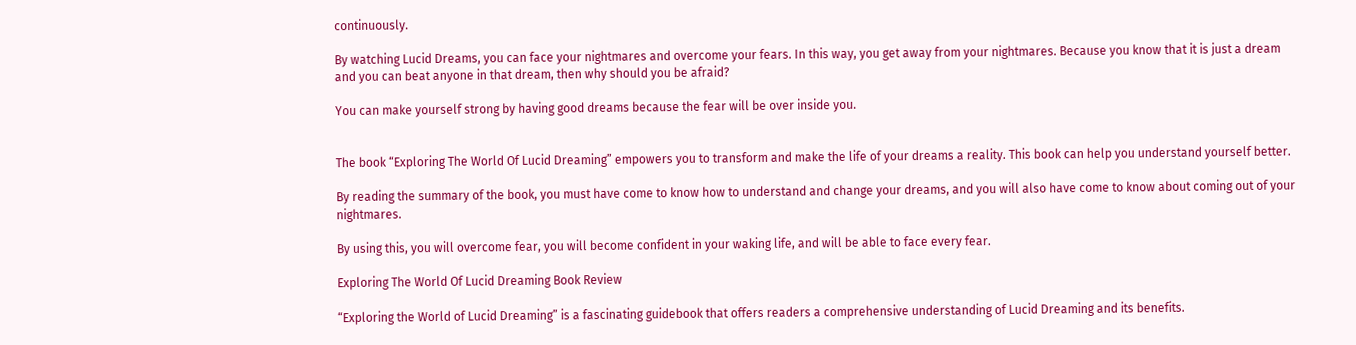continuously.

By watching Lucid Dreams, you can face your nightmares and overcome your fears. In this way, you get away from your nightmares. Because you know that it is just a dream and you can beat anyone in that dream, then why should you be afraid?

You can make yourself strong by having good dreams because the fear will be over inside you.


The book “Exploring The World Of Lucid Dreaming” empowers you to transform and make the life of your dreams a reality. This book can help you understand yourself better.

By reading the summary of the book, you must have come to know how to understand and change your dreams, and you will also have come to know about coming out of your nightmares.

By using this, you will overcome fear, you will become confident in your waking life, and will be able to face every fear.

Exploring The World Of Lucid Dreaming Book Review

“Exploring the World of Lucid Dreaming” is a fascinating guidebook that offers readers a comprehensive understanding of Lucid Dreaming and its benefits.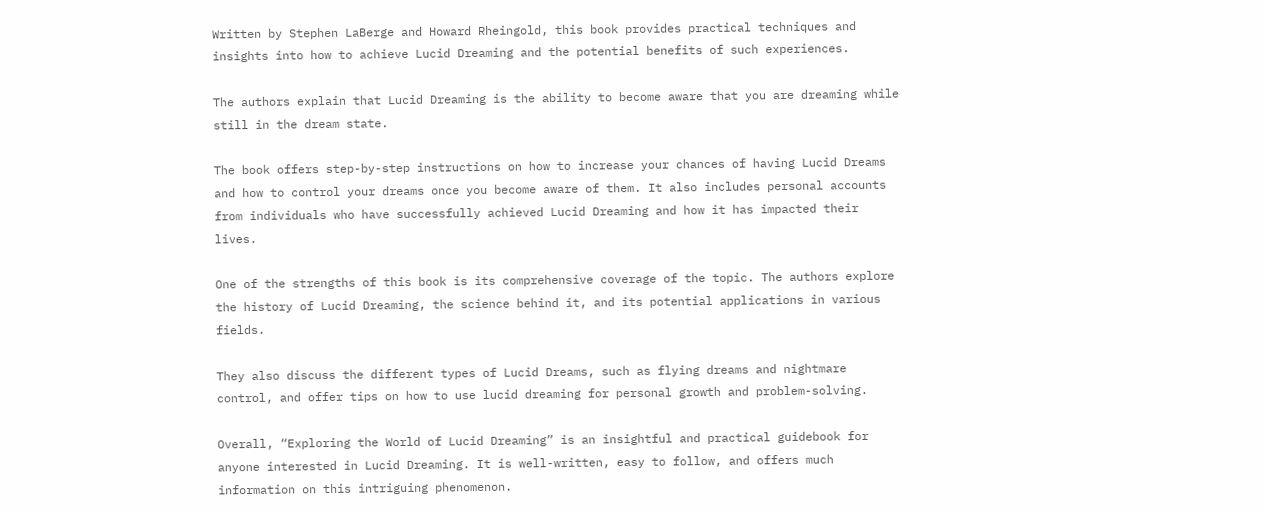Written by Stephen LaBerge and Howard Rheingold, this book provides practical techniques and insights into how to achieve Lucid Dreaming and the potential benefits of such experiences.

The authors explain that Lucid Dreaming is the ability to become aware that you are dreaming while still in the dream state.

The book offers step-by-step instructions on how to increase your chances of having Lucid Dreams and how to control your dreams once you become aware of them. It also includes personal accounts from individuals who have successfully achieved Lucid Dreaming and how it has impacted their lives.

One of the strengths of this book is its comprehensive coverage of the topic. The authors explore the history of Lucid Dreaming, the science behind it, and its potential applications in various fields.

They also discuss the different types of Lucid Dreams, such as flying dreams and nightmare control, and offer tips on how to use lucid dreaming for personal growth and problem-solving.

Overall, “Exploring the World of Lucid Dreaming” is an insightful and practical guidebook for anyone interested in Lucid Dreaming. It is well-written, easy to follow, and offers much information on this intriguing phenomenon.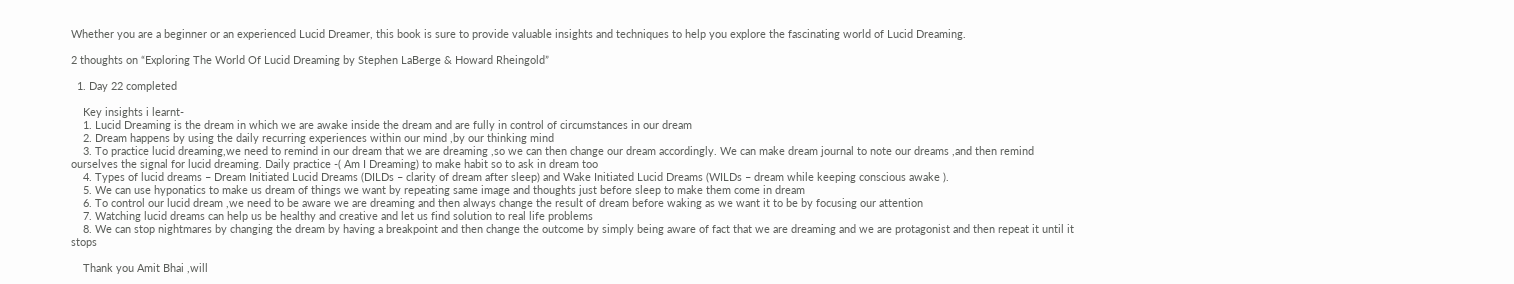Whether you are a beginner or an experienced Lucid Dreamer, this book is sure to provide valuable insights and techniques to help you explore the fascinating world of Lucid Dreaming.

2 thoughts on “Exploring The World Of Lucid Dreaming by Stephen LaBerge & Howard Rheingold”

  1. Day 22 completed

    Key insights i learnt-
    1. Lucid Dreaming is the dream in which we are awake inside the dream and are fully in control of circumstances in our dream
    2. Dream happens by using the daily recurring experiences within our mind ,by our thinking mind
    3. To practice lucid dreaming,we need to remind in our dream that we are dreaming ,so we can then change our dream accordingly. We can make dream journal to note our dreams ,and then remind ourselves the signal for lucid dreaming. Daily practice -( Am I Dreaming) to make habit so to ask in dream too
    4. Types of lucid dreams – Dream Initiated Lucid Dreams (DILDs – clarity of dream after sleep) and Wake Initiated Lucid Dreams (WILDs – dream while keeping conscious awake ).
    5. We can use hyponatics to make us dream of things we want by repeating same image and thoughts just before sleep to make them come in dream
    6. To control our lucid dream ,we need to be aware we are dreaming and then always change the result of dream before waking as we want it to be by focusing our attention
    7. Watching lucid dreams can help us be healthy and creative and let us find solution to real life problems
    8. We can stop nightmares by changing the dream by having a breakpoint and then change the outcome by simply being aware of fact that we are dreaming and we are protagonist and then repeat it until it stops

    Thank you Amit Bhai ,will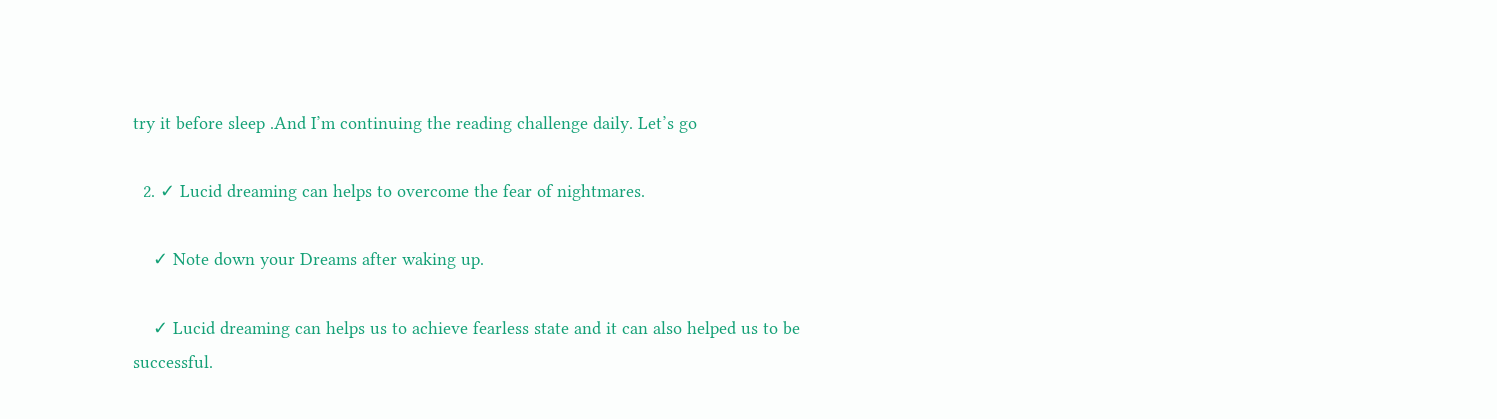try it before sleep .And I’m continuing the reading challenge daily. Let’s go

  2. ✓ Lucid dreaming can helps to overcome the fear of nightmares.

    ✓ Note down your Dreams after waking up.

    ✓ Lucid dreaming can helps us to achieve fearless state and it can also helped us to be successful.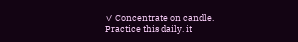✓ Concentrate on candle. Practice this daily. it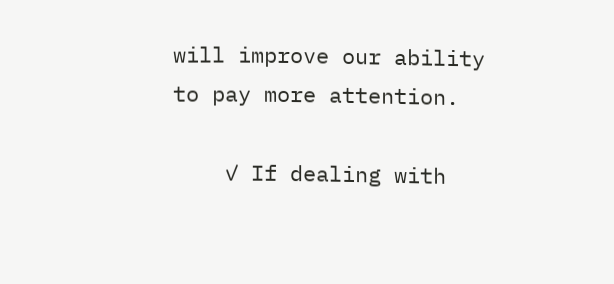will improve our ability to pay more attention.

    ✓ If dealing with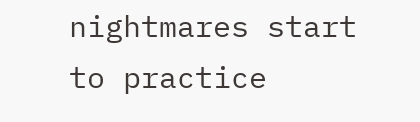nightmares start to practice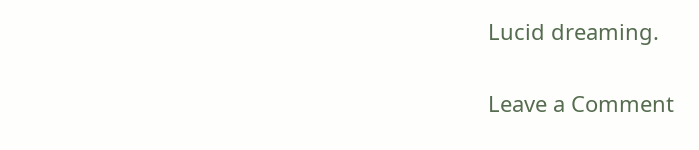Lucid dreaming.


Leave a Comment